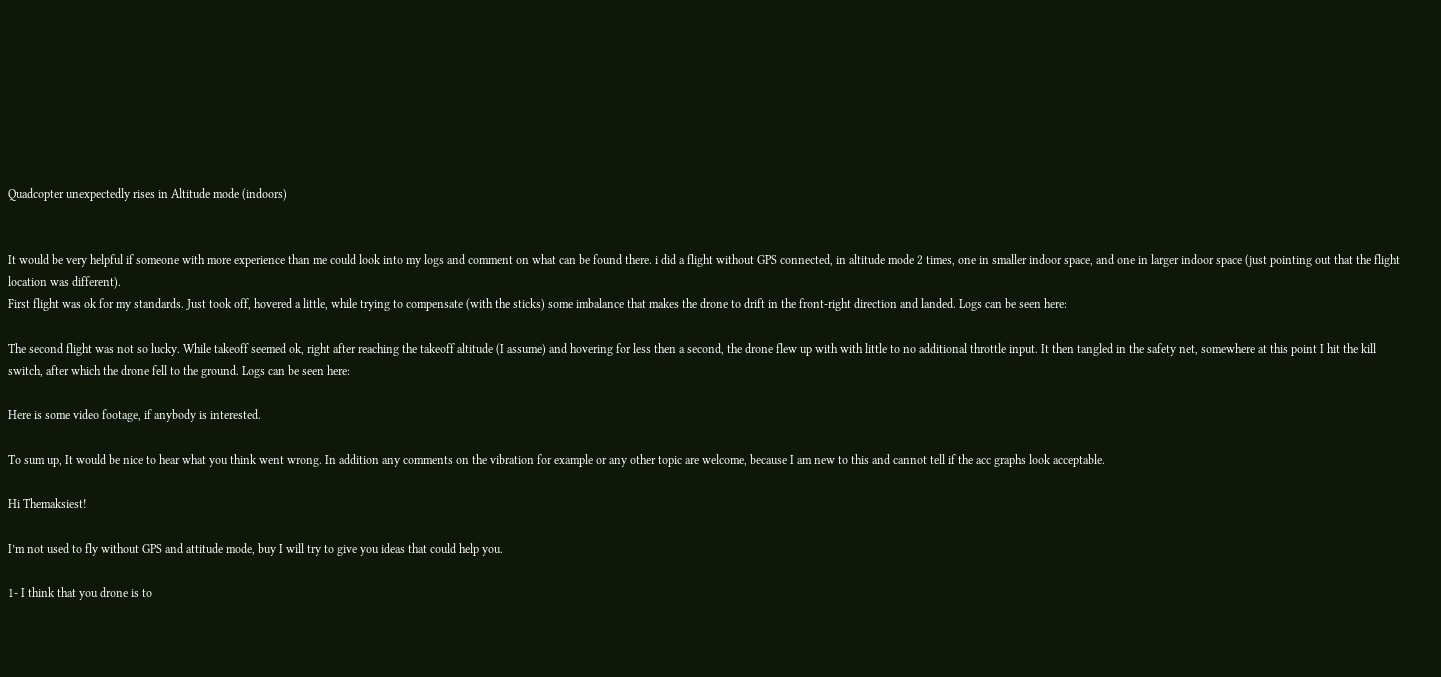Quadcopter unexpectedly rises in Altitude mode (indoors)


It would be very helpful if someone with more experience than me could look into my logs and comment on what can be found there. i did a flight without GPS connected, in altitude mode 2 times, one in smaller indoor space, and one in larger indoor space (just pointing out that the flight location was different).
First flight was ok for my standards. Just took off, hovered a little, while trying to compensate (with the sticks) some imbalance that makes the drone to drift in the front-right direction and landed. Logs can be seen here:

The second flight was not so lucky. While takeoff seemed ok, right after reaching the takeoff altitude (I assume) and hovering for less then a second, the drone flew up with with little to no additional throttle input. It then tangled in the safety net, somewhere at this point I hit the kill switch, after which the drone fell to the ground. Logs can be seen here:

Here is some video footage, if anybody is interested.

To sum up, It would be nice to hear what you think went wrong. In addition any comments on the vibration for example or any other topic are welcome, because I am new to this and cannot tell if the acc graphs look acceptable.

Hi Themaksiest!

I’m not used to fly without GPS and attitude mode, buy I will try to give you ideas that could help you.

1- I think that you drone is to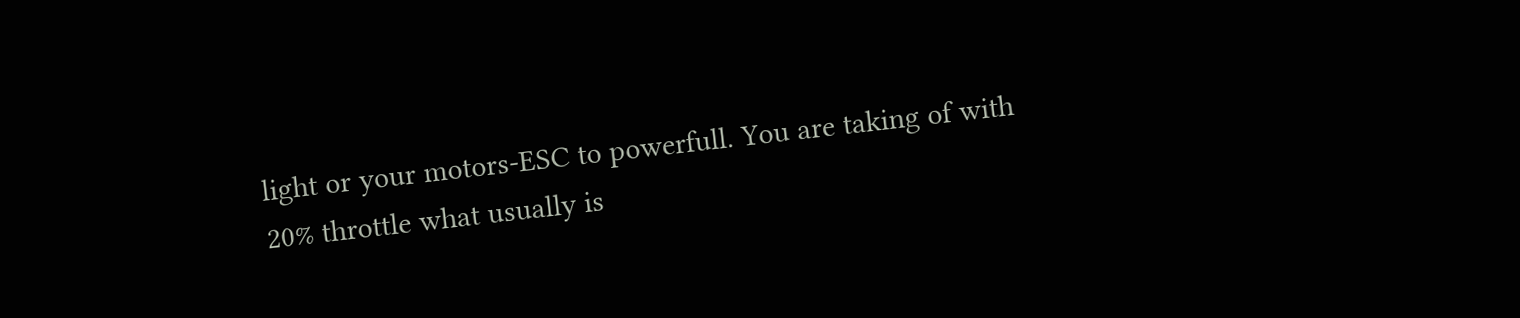light or your motors-ESC to powerfull. You are taking of with 20% throttle what usually is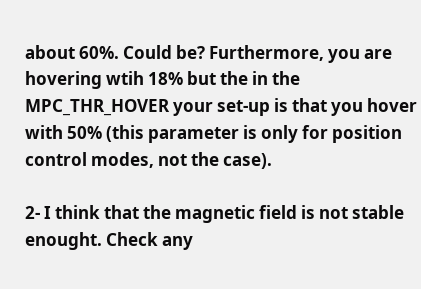about 60%. Could be? Furthermore, you are hovering wtih 18% but the in the MPC_THR_HOVER your set-up is that you hover with 50% (this parameter is only for position control modes, not the case).

2- I think that the magnetic field is not stable enought. Check any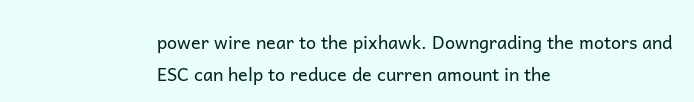power wire near to the pixhawk. Downgrading the motors and ESC can help to reduce de curren amount in the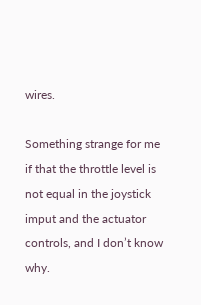wires.

Something strange for me if that the throttle level is not equal in the joystick imput and the actuator controls, and I don’t know why.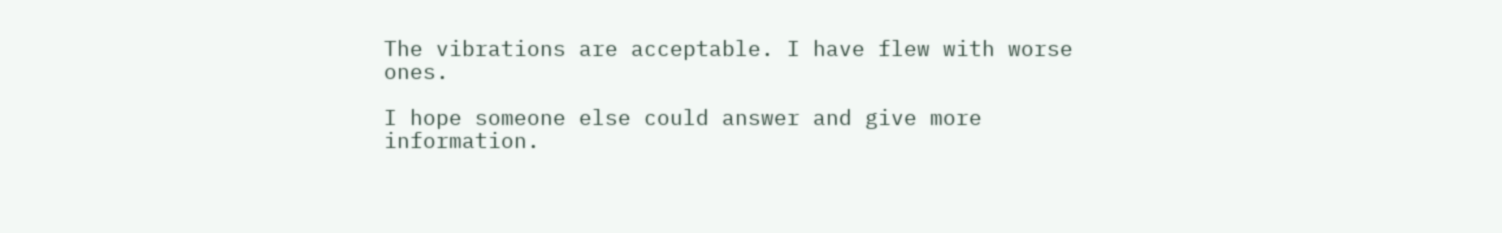The vibrations are acceptable. I have flew with worse ones.

I hope someone else could answer and give more information.